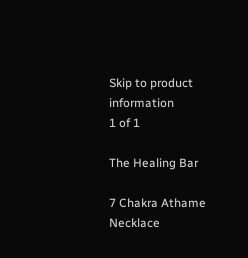Skip to product information
1 of 1

The Healing Bar

7 Chakra Athame Necklace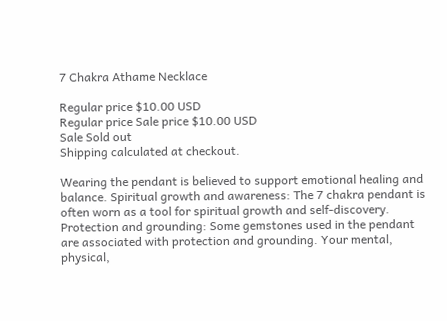7 Chakra Athame Necklace

Regular price $10.00 USD
Regular price Sale price $10.00 USD
Sale Sold out
Shipping calculated at checkout.

Wearing the pendant is believed to support emotional healing and balance. Spiritual growth and awareness: The 7 chakra pendant is often worn as a tool for spiritual growth and self-discovery. Protection and grounding: Some gemstones used in the pendant are associated with protection and grounding. Your mental, physical,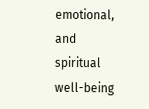emotional, and spiritual well-being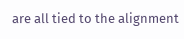are all tied to the alignment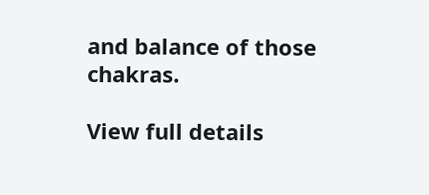and balance of those chakras.

View full details